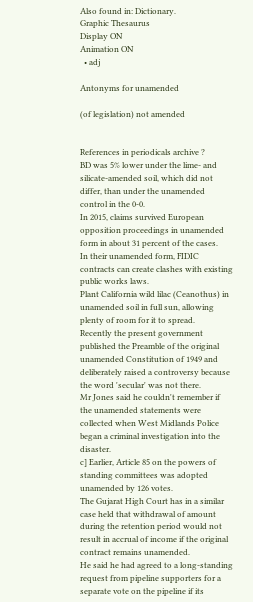Also found in: Dictionary.
Graphic Thesaurus
Display ON
Animation ON
  • adj

Antonyms for unamended

(of legislation) not amended


References in periodicals archive ?
BD was 5% lower under the lime- and silicate-amended soil, which did not differ, than under the unamended control in the 0-0.
In 2015, claims survived European opposition proceedings in unamended form in about 31 percent of the cases.
In their unamended form, FIDIC contracts can create clashes with existing public works laws.
Plant California wild lilac (Ceanothus) in unamended soil in full sun, allowing plenty of room for it to spread.
Recently the present government published the Preamble of the original unamended Constitution of 1949 and deliberately raised a controversy because the word 'secular' was not there.
Mr Jones said he couldn't remember if the unamended statements were collected when West Midlands Police began a criminal investigation into the disaster.
c] Earlier, Article 85 on the powers of standing committees was adopted unamended by 126 votes.
The Gujarat High Court has in a similar case held that withdrawal of amount during the retention period would not result in accrual of income if the original contract remains unamended.
He said he had agreed to a long-standing request from pipeline supporters for a separate vote on the pipeline if its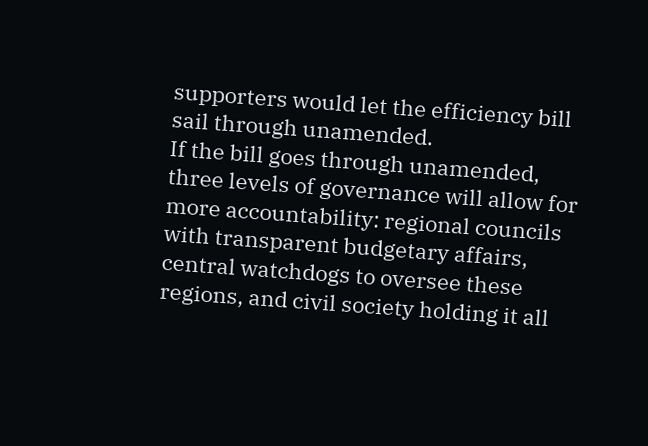supporters would let the efficiency bill sail through unamended.
If the bill goes through unamended, three levels of governance will allow for more accountability: regional councils with transparent budgetary affairs, central watchdogs to oversee these regions, and civil society holding it all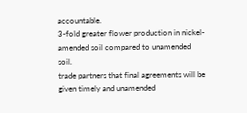accountable.
3-fold greater flower production in nickel-amended soil compared to unamended soil.
trade partners that final agreements will be given timely and unamended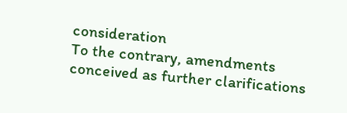consideration
To the contrary, amendments conceived as further clarifications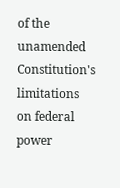of the unamended Constitution's limitations on federal power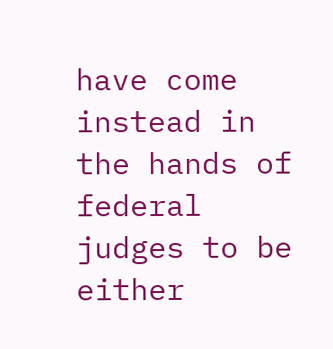have come instead in the hands of federal judges to be either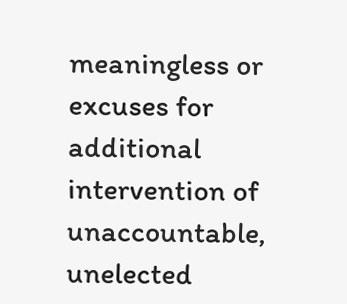meaningless or excuses for additional intervention of unaccountable, unelected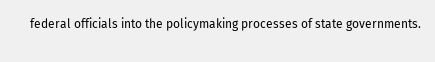federal officials into the policymaking processes of state governments.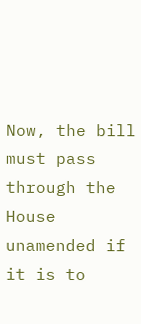Now, the bill must pass through the House unamended if it is to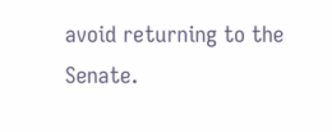avoid returning to the Senate.